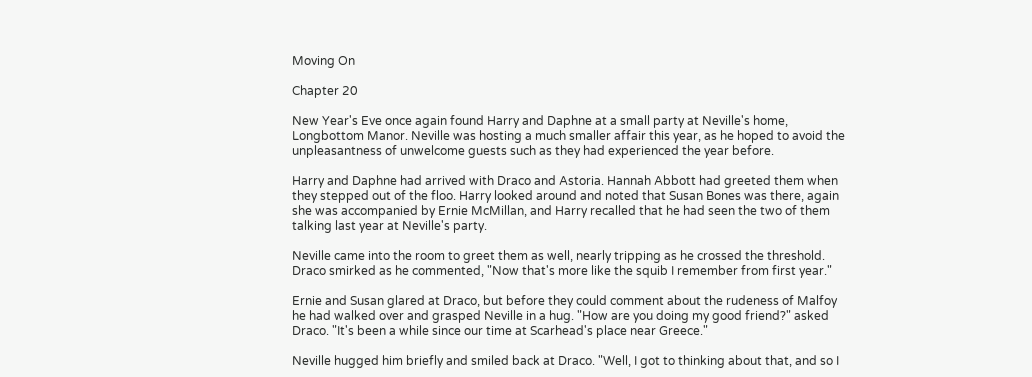Moving On

Chapter 20

New Year's Eve once again found Harry and Daphne at a small party at Neville's home, Longbottom Manor. Neville was hosting a much smaller affair this year, as he hoped to avoid the unpleasantness of unwelcome guests such as they had experienced the year before.

Harry and Daphne had arrived with Draco and Astoria. Hannah Abbott had greeted them when they stepped out of the floo. Harry looked around and noted that Susan Bones was there, again she was accompanied by Ernie McMillan, and Harry recalled that he had seen the two of them talking last year at Neville's party.

Neville came into the room to greet them as well, nearly tripping as he crossed the threshold. Draco smirked as he commented, "Now that's more like the squib I remember from first year."

Ernie and Susan glared at Draco, but before they could comment about the rudeness of Malfoy he had walked over and grasped Neville in a hug. "How are you doing my good friend?" asked Draco. "It's been a while since our time at Scarhead's place near Greece."

Neville hugged him briefly and smiled back at Draco. "Well, I got to thinking about that, and so I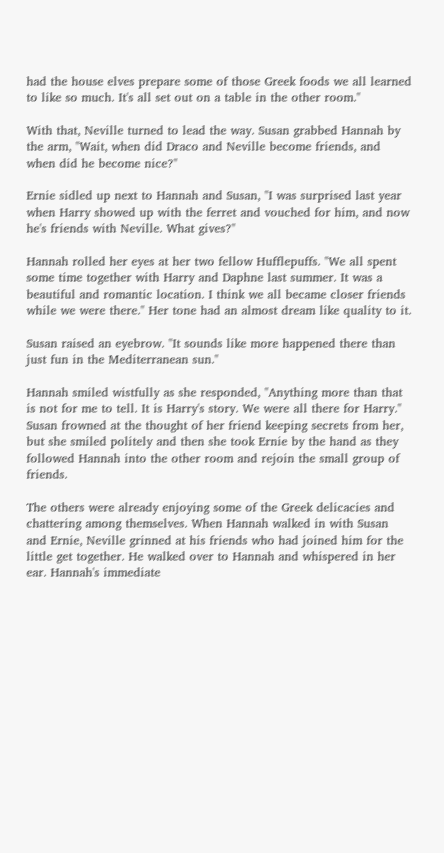had the house elves prepare some of those Greek foods we all learned to like so much. It's all set out on a table in the other room."

With that, Neville turned to lead the way. Susan grabbed Hannah by the arm, "Wait, when did Draco and Neville become friends, and when did he become nice?"

Ernie sidled up next to Hannah and Susan, "I was surprised last year when Harry showed up with the ferret and vouched for him, and now he's friends with Neville. What gives?"

Hannah rolled her eyes at her two fellow Hufflepuffs. "We all spent some time together with Harry and Daphne last summer. It was a beautiful and romantic location. I think we all became closer friends while we were there." Her tone had an almost dream like quality to it.

Susan raised an eyebrow. "It sounds like more happened there than just fun in the Mediterranean sun."

Hannah smiled wistfully as she responded, "Anything more than that is not for me to tell. It is Harry's story. We were all there for Harry." Susan frowned at the thought of her friend keeping secrets from her, but she smiled politely and then she took Ernie by the hand as they followed Hannah into the other room and rejoin the small group of friends.

The others were already enjoying some of the Greek delicacies and chattering among themselves. When Hannah walked in with Susan and Ernie, Neville grinned at his friends who had joined him for the little get together. He walked over to Hannah and whispered in her ear. Hannah's immediate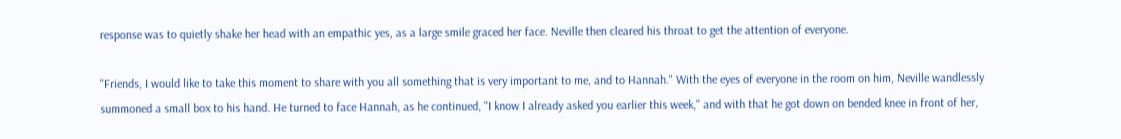response was to quietly shake her head with an empathic yes, as a large smile graced her face. Neville then cleared his throat to get the attention of everyone.

"Friends, I would like to take this moment to share with you all something that is very important to me, and to Hannah." With the eyes of everyone in the room on him, Neville wandlessly summoned a small box to his hand. He turned to face Hannah, as he continued, "I know I already asked you earlier this week," and with that he got down on bended knee in front of her,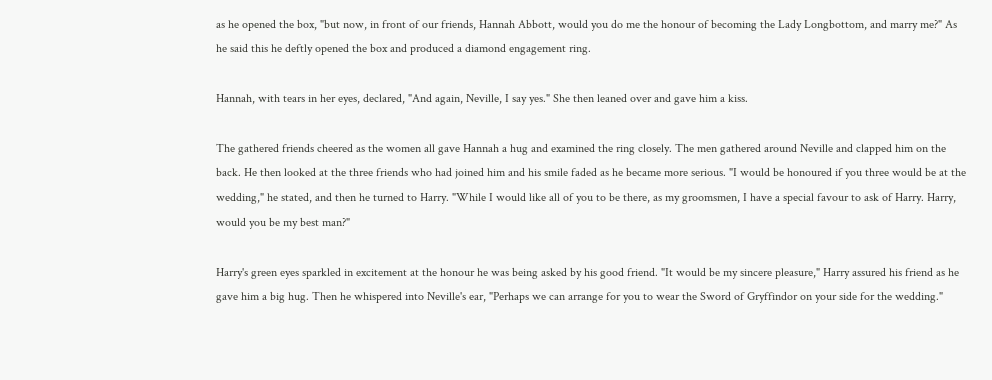as he opened the box, "but now, in front of our friends, Hannah Abbott, would you do me the honour of becoming the Lady Longbottom, and marry me?" As he said this he deftly opened the box and produced a diamond engagement ring.

Hannah, with tears in her eyes, declared, "And again, Neville, I say yes." She then leaned over and gave him a kiss.

The gathered friends cheered as the women all gave Hannah a hug and examined the ring closely. The men gathered around Neville and clapped him on the back. He then looked at the three friends who had joined him and his smile faded as he became more serious. "I would be honoured if you three would be at the wedding," he stated, and then he turned to Harry. "While I would like all of you to be there, as my groomsmen, I have a special favour to ask of Harry. Harry, would you be my best man?"

Harry's green eyes sparkled in excitement at the honour he was being asked by his good friend. "It would be my sincere pleasure," Harry assured his friend as he gave him a big hug. Then he whispered into Neville's ear, "Perhaps we can arrange for you to wear the Sword of Gryffindor on your side for the wedding."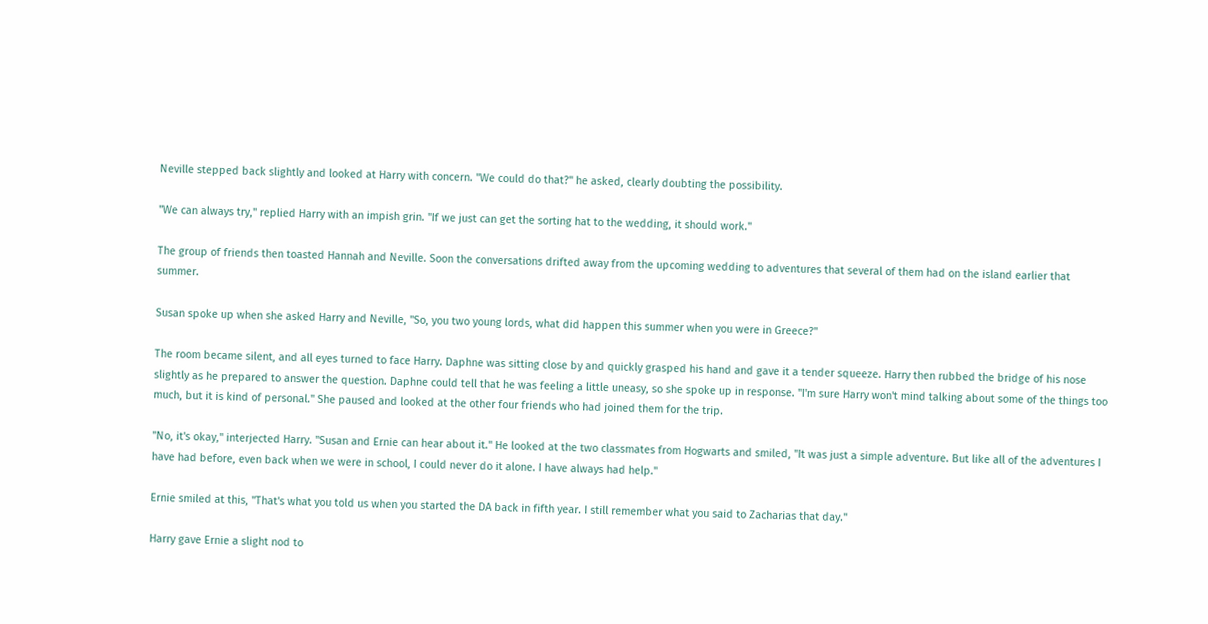Neville stepped back slightly and looked at Harry with concern. "We could do that?" he asked, clearly doubting the possibility.

"We can always try," replied Harry with an impish grin. "If we just can get the sorting hat to the wedding, it should work."

The group of friends then toasted Hannah and Neville. Soon the conversations drifted away from the upcoming wedding to adventures that several of them had on the island earlier that summer.

Susan spoke up when she asked Harry and Neville, "So, you two young lords, what did happen this summer when you were in Greece?"

The room became silent, and all eyes turned to face Harry. Daphne was sitting close by and quickly grasped his hand and gave it a tender squeeze. Harry then rubbed the bridge of his nose slightly as he prepared to answer the question. Daphne could tell that he was feeling a little uneasy, so she spoke up in response. "I'm sure Harry won't mind talking about some of the things too much, but it is kind of personal." She paused and looked at the other four friends who had joined them for the trip.

"No, it's okay," interjected Harry. "Susan and Ernie can hear about it." He looked at the two classmates from Hogwarts and smiled, "It was just a simple adventure. But like all of the adventures I have had before, even back when we were in school, I could never do it alone. I have always had help."

Ernie smiled at this, "That's what you told us when you started the DA back in fifth year. I still remember what you said to Zacharias that day."

Harry gave Ernie a slight nod to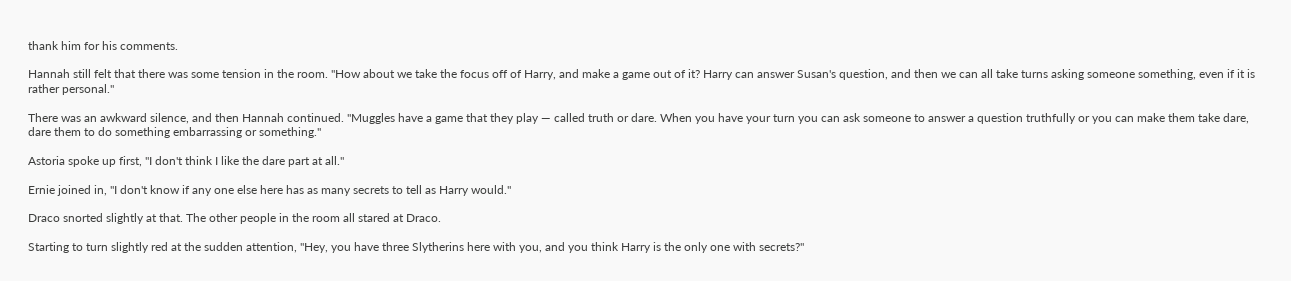thank him for his comments.

Hannah still felt that there was some tension in the room. "How about we take the focus off of Harry, and make a game out of it? Harry can answer Susan's question, and then we can all take turns asking someone something, even if it is rather personal."

There was an awkward silence, and then Hannah continued. "Muggles have a game that they play — called truth or dare. When you have your turn you can ask someone to answer a question truthfully or you can make them take dare, dare them to do something embarrassing or something."

Astoria spoke up first, "I don't think I like the dare part at all."

Ernie joined in, "I don't know if any one else here has as many secrets to tell as Harry would."

Draco snorted slightly at that. The other people in the room all stared at Draco.

Starting to turn slightly red at the sudden attention, "Hey, you have three Slytherins here with you, and you think Harry is the only one with secrets?"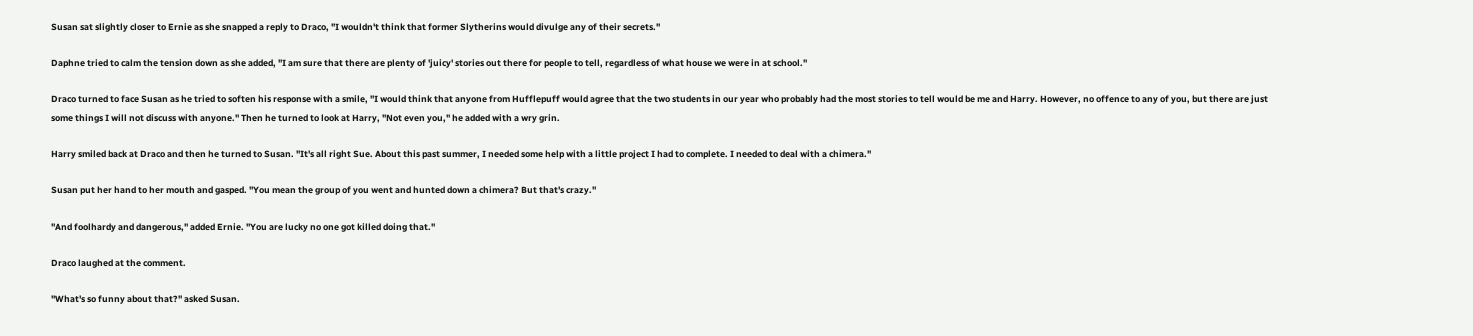Susan sat slightly closer to Ernie as she snapped a reply to Draco, "I wouldn't think that former Slytherins would divulge any of their secrets."

Daphne tried to calm the tension down as she added, "I am sure that there are plenty of 'juicy' stories out there for people to tell, regardless of what house we were in at school."

Draco turned to face Susan as he tried to soften his response with a smile, "I would think that anyone from Hufflepuff would agree that the two students in our year who probably had the most stories to tell would be me and Harry. However, no offence to any of you, but there are just some things I will not discuss with anyone." Then he turned to look at Harry, "Not even you," he added with a wry grin.

Harry smiled back at Draco and then he turned to Susan. "It's all right Sue. About this past summer, I needed some help with a little project I had to complete. I needed to deal with a chimera."

Susan put her hand to her mouth and gasped. "You mean the group of you went and hunted down a chimera? But that's crazy."

"And foolhardy and dangerous," added Ernie. "You are lucky no one got killed doing that."

Draco laughed at the comment.

"What's so funny about that?" asked Susan.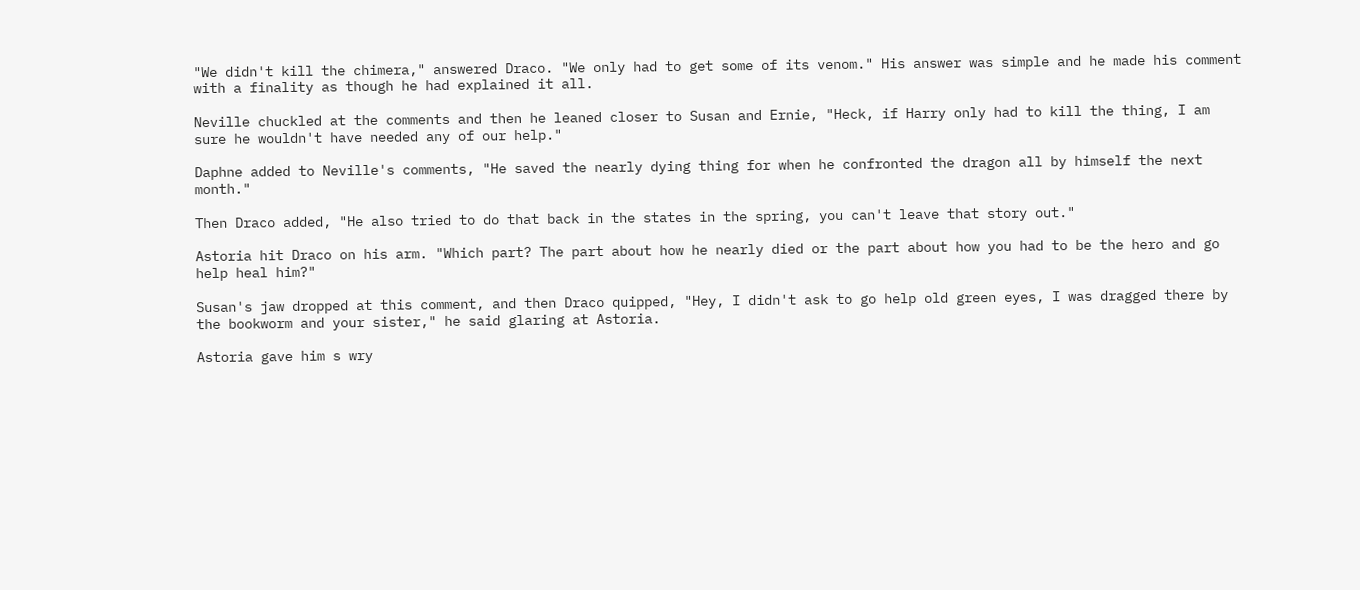"We didn't kill the chimera," answered Draco. "We only had to get some of its venom." His answer was simple and he made his comment with a finality as though he had explained it all.

Neville chuckled at the comments and then he leaned closer to Susan and Ernie, "Heck, if Harry only had to kill the thing, I am sure he wouldn't have needed any of our help."

Daphne added to Neville's comments, "He saved the nearly dying thing for when he confronted the dragon all by himself the next month."

Then Draco added, "He also tried to do that back in the states in the spring, you can't leave that story out."

Astoria hit Draco on his arm. "Which part? The part about how he nearly died or the part about how you had to be the hero and go help heal him?"

Susan's jaw dropped at this comment, and then Draco quipped, "Hey, I didn't ask to go help old green eyes, I was dragged there by the bookworm and your sister," he said glaring at Astoria.

Astoria gave him s wry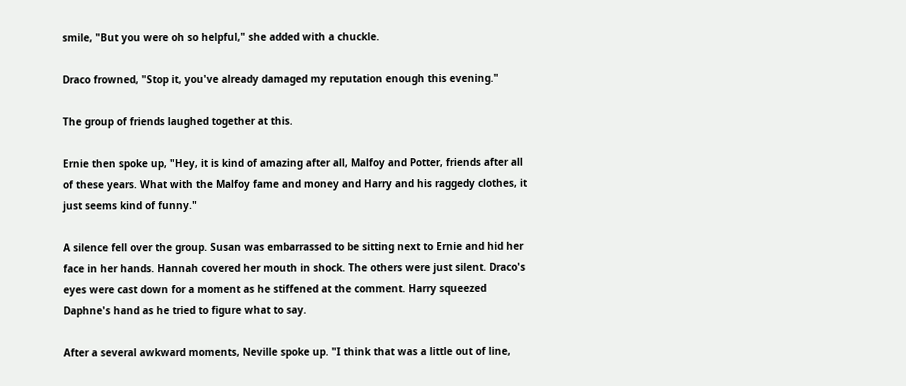smile, "But you were oh so helpful," she added with a chuckle.

Draco frowned, "Stop it, you've already damaged my reputation enough this evening."

The group of friends laughed together at this.

Ernie then spoke up, "Hey, it is kind of amazing after all, Malfoy and Potter, friends after all of these years. What with the Malfoy fame and money and Harry and his raggedy clothes, it just seems kind of funny."

A silence fell over the group. Susan was embarrassed to be sitting next to Ernie and hid her face in her hands. Hannah covered her mouth in shock. The others were just silent. Draco's eyes were cast down for a moment as he stiffened at the comment. Harry squeezed Daphne's hand as he tried to figure what to say.

After a several awkward moments, Neville spoke up. "I think that was a little out of line,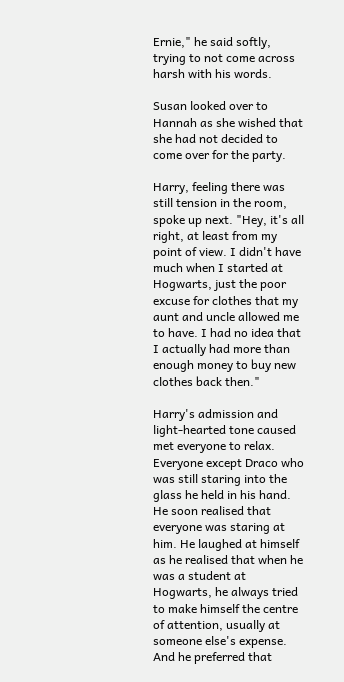Ernie," he said softly, trying to not come across harsh with his words.

Susan looked over to Hannah as she wished that she had not decided to come over for the party.

Harry, feeling there was still tension in the room, spoke up next. "Hey, it's all right, at least from my point of view. I didn't have much when I started at Hogwarts, just the poor excuse for clothes that my aunt and uncle allowed me to have. I had no idea that I actually had more than enough money to buy new clothes back then."

Harry's admission and light-hearted tone caused met everyone to relax. Everyone except Draco who was still staring into the glass he held in his hand. He soon realised that everyone was staring at him. He laughed at himself as he realised that when he was a student at Hogwarts, he always tried to make himself the centre of attention, usually at someone else's expense. And he preferred that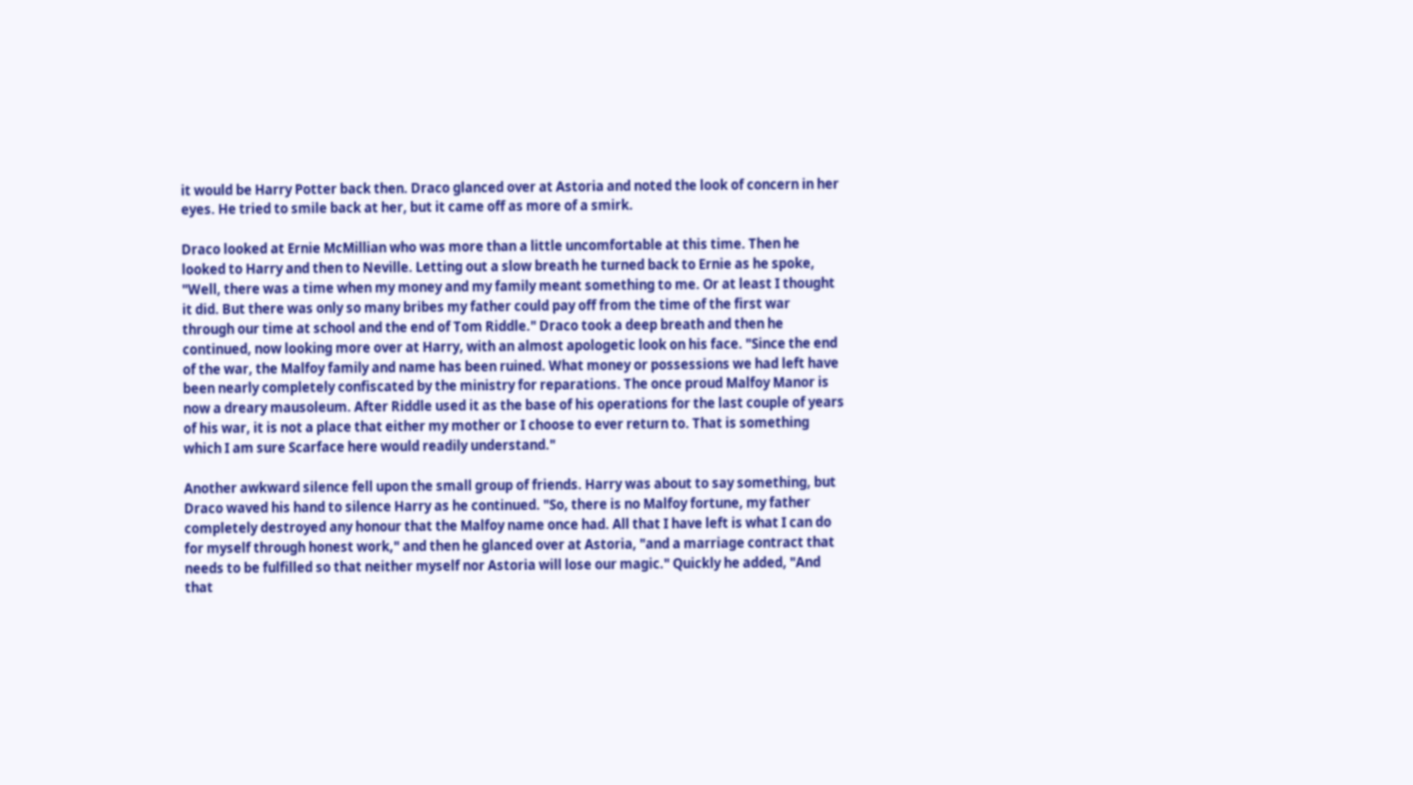it would be Harry Potter back then. Draco glanced over at Astoria and noted the look of concern in her eyes. He tried to smile back at her, but it came off as more of a smirk.

Draco looked at Ernie McMillian who was more than a little uncomfortable at this time. Then he looked to Harry and then to Neville. Letting out a slow breath he turned back to Ernie as he spoke, "Well, there was a time when my money and my family meant something to me. Or at least I thought it did. But there was only so many bribes my father could pay off from the time of the first war through our time at school and the end of Tom Riddle." Draco took a deep breath and then he continued, now looking more over at Harry, with an almost apologetic look on his face. "Since the end of the war, the Malfoy family and name has been ruined. What money or possessions we had left have been nearly completely confiscated by the ministry for reparations. The once proud Malfoy Manor is now a dreary mausoleum. After Riddle used it as the base of his operations for the last couple of years of his war, it is not a place that either my mother or I choose to ever return to. That is something which I am sure Scarface here would readily understand."

Another awkward silence fell upon the small group of friends. Harry was about to say something, but Draco waved his hand to silence Harry as he continued. "So, there is no Malfoy fortune, my father completely destroyed any honour that the Malfoy name once had. All that I have left is what I can do for myself through honest work," and then he glanced over at Astoria, "and a marriage contract that needs to be fulfilled so that neither myself nor Astoria will lose our magic." Quickly he added, "And that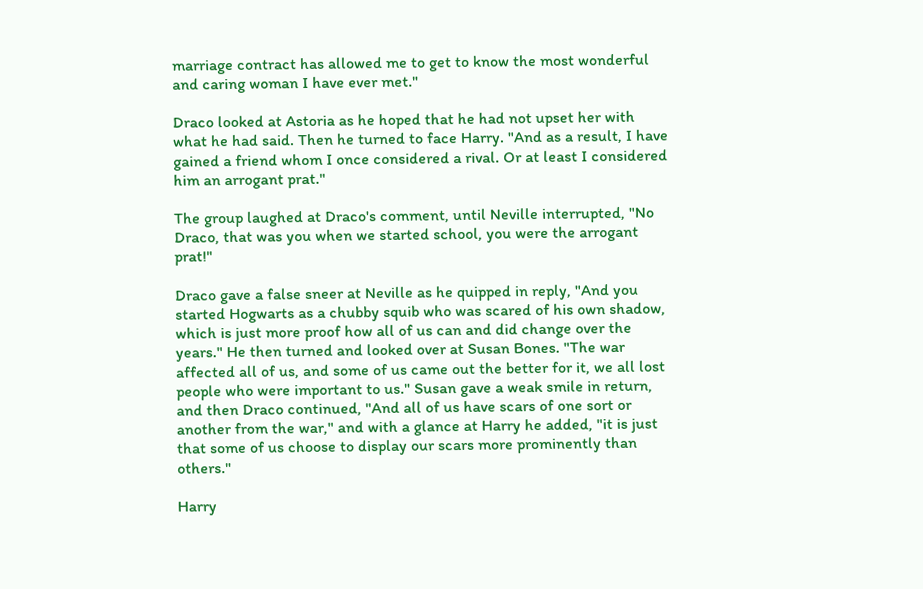marriage contract has allowed me to get to know the most wonderful and caring woman I have ever met."

Draco looked at Astoria as he hoped that he had not upset her with what he had said. Then he turned to face Harry. "And as a result, I have gained a friend whom I once considered a rival. Or at least I considered him an arrogant prat."

The group laughed at Draco's comment, until Neville interrupted, "No Draco, that was you when we started school, you were the arrogant prat!"

Draco gave a false sneer at Neville as he quipped in reply, "And you started Hogwarts as a chubby squib who was scared of his own shadow, which is just more proof how all of us can and did change over the years." He then turned and looked over at Susan Bones. "The war affected all of us, and some of us came out the better for it, we all lost people who were important to us." Susan gave a weak smile in return, and then Draco continued, "And all of us have scars of one sort or another from the war," and with a glance at Harry he added, "it is just that some of us choose to display our scars more prominently than others."

Harry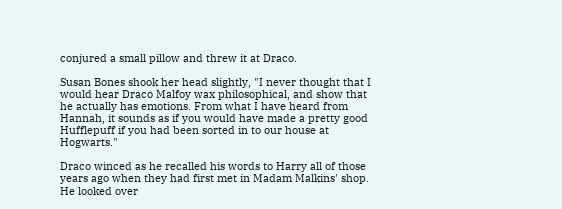conjured a small pillow and threw it at Draco.

Susan Bones shook her head slightly, "I never thought that I would hear Draco Malfoy wax philosophical, and show that he actually has emotions. From what I have heard from Hannah, it sounds as if you would have made a pretty good Hufflepuff if you had been sorted in to our house at Hogwarts."

Draco winced as he recalled his words to Harry all of those years ago when they had first met in Madam Malkins' shop. He looked over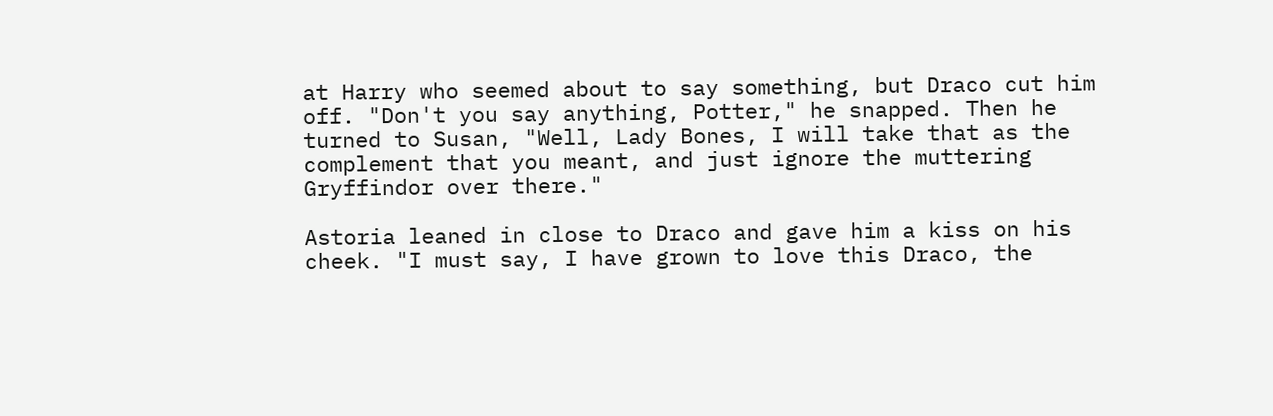at Harry who seemed about to say something, but Draco cut him off. "Don't you say anything, Potter," he snapped. Then he turned to Susan, "Well, Lady Bones, I will take that as the complement that you meant, and just ignore the muttering Gryffindor over there."

Astoria leaned in close to Draco and gave him a kiss on his cheek. "I must say, I have grown to love this Draco, the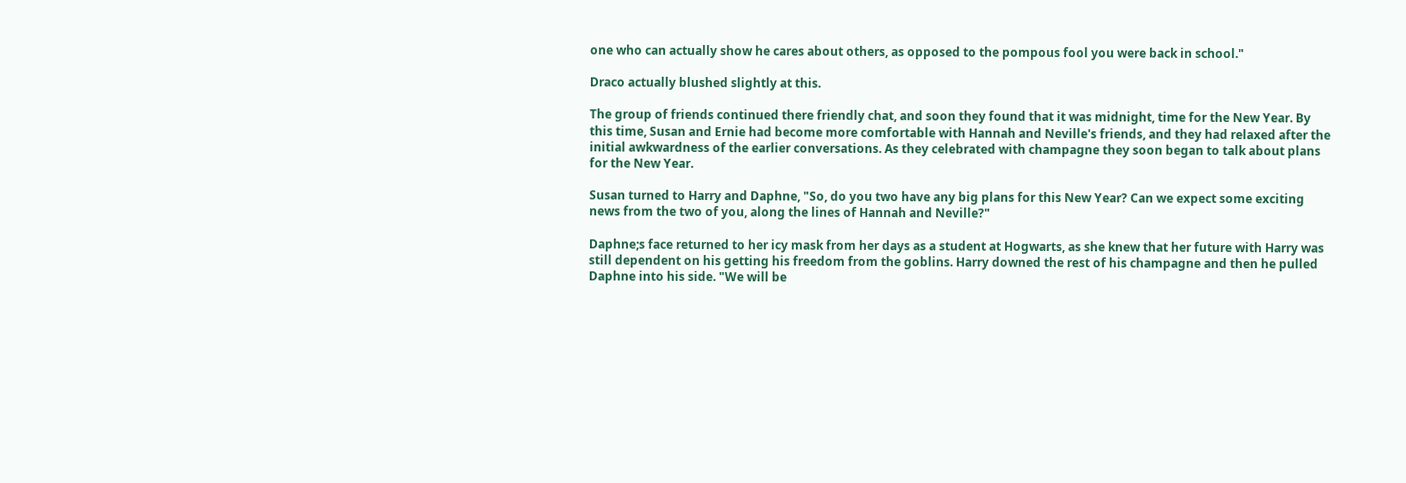one who can actually show he cares about others, as opposed to the pompous fool you were back in school."

Draco actually blushed slightly at this.

The group of friends continued there friendly chat, and soon they found that it was midnight, time for the New Year. By this time, Susan and Ernie had become more comfortable with Hannah and Neville's friends, and they had relaxed after the initial awkwardness of the earlier conversations. As they celebrated with champagne they soon began to talk about plans for the New Year.

Susan turned to Harry and Daphne, "So, do you two have any big plans for this New Year? Can we expect some exciting news from the two of you, along the lines of Hannah and Neville?"

Daphne;s face returned to her icy mask from her days as a student at Hogwarts, as she knew that her future with Harry was still dependent on his getting his freedom from the goblins. Harry downed the rest of his champagne and then he pulled Daphne into his side. "We will be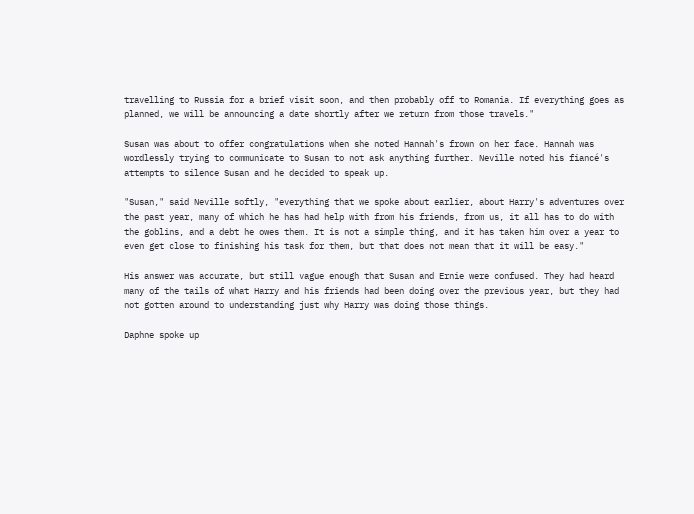travelling to Russia for a brief visit soon, and then probably off to Romania. If everything goes as planned, we will be announcing a date shortly after we return from those travels."

Susan was about to offer congratulations when she noted Hannah's frown on her face. Hannah was wordlessly trying to communicate to Susan to not ask anything further. Neville noted his fiancé's attempts to silence Susan and he decided to speak up.

"Susan," said Neville softly, "everything that we spoke about earlier, about Harry's adventures over the past year, many of which he has had help with from his friends, from us, it all has to do with the goblins, and a debt he owes them. It is not a simple thing, and it has taken him over a year to even get close to finishing his task for them, but that does not mean that it will be easy."

His answer was accurate, but still vague enough that Susan and Ernie were confused. They had heard many of the tails of what Harry and his friends had been doing over the previous year, but they had not gotten around to understanding just why Harry was doing those things.

Daphne spoke up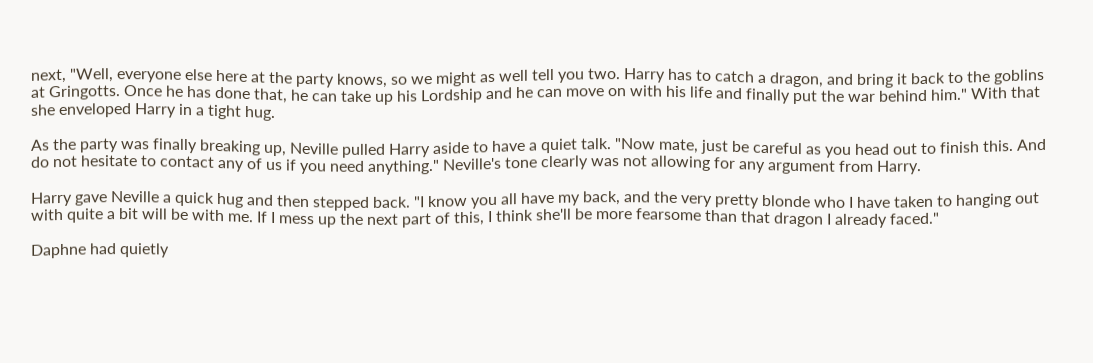next, "Well, everyone else here at the party knows, so we might as well tell you two. Harry has to catch a dragon, and bring it back to the goblins at Gringotts. Once he has done that, he can take up his Lordship and he can move on with his life and finally put the war behind him." With that she enveloped Harry in a tight hug.

As the party was finally breaking up, Neville pulled Harry aside to have a quiet talk. "Now mate, just be careful as you head out to finish this. And do not hesitate to contact any of us if you need anything." Neville's tone clearly was not allowing for any argument from Harry.

Harry gave Neville a quick hug and then stepped back. "I know you all have my back, and the very pretty blonde who I have taken to hanging out with quite a bit will be with me. If I mess up the next part of this, I think she'll be more fearsome than that dragon I already faced."

Daphne had quietly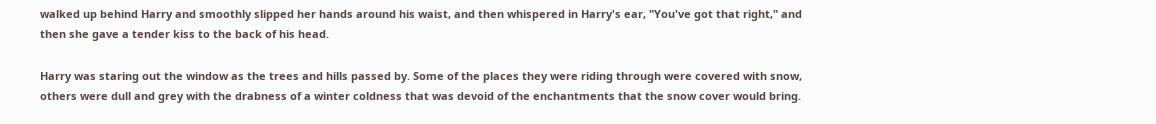walked up behind Harry and smoothly slipped her hands around his waist, and then whispered in Harry's ear, "You've got that right," and then she gave a tender kiss to the back of his head.

Harry was staring out the window as the trees and hills passed by. Some of the places they were riding through were covered with snow, others were dull and grey with the drabness of a winter coldness that was devoid of the enchantments that the snow cover would bring.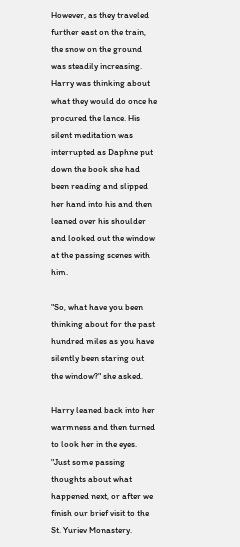However, as they traveled further east on the train, the snow on the ground was steadily increasing. Harry was thinking about what they would do once he procured the lance. His silent meditation was interrupted as Daphne put down the book she had been reading and slipped her hand into his and then leaned over his shoulder and looked out the window at the passing scenes with him.

"So, what have you been thinking about for the past hundred miles as you have silently been staring out the window?" she asked.

Harry leaned back into her warmness and then turned to look her in the eyes. "Just some passing thoughts about what happened next, or after we finish our brief visit to the St. Yuriev Monastery.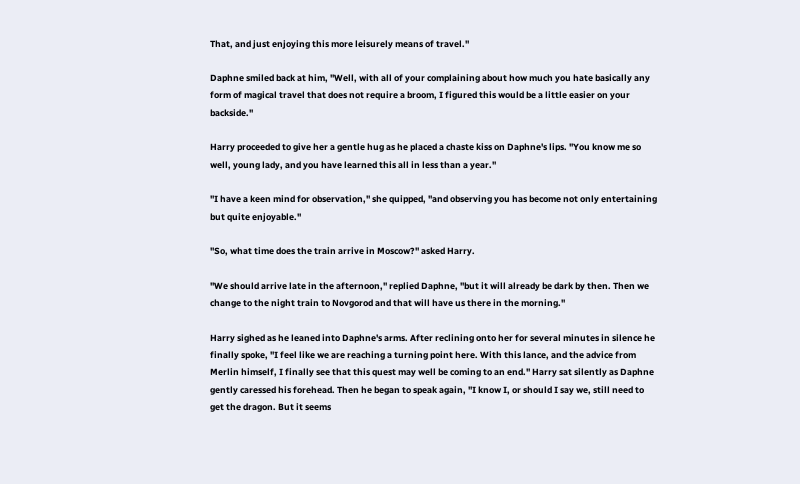That, and just enjoying this more leisurely means of travel."

Daphne smiled back at him, "Well, with all of your complaining about how much you hate basically any form of magical travel that does not require a broom, I figured this would be a little easier on your backside."

Harry proceeded to give her a gentle hug as he placed a chaste kiss on Daphne's lips. "You know me so well, young lady, and you have learned this all in less than a year."

"I have a keen mind for observation," she quipped, "and observing you has become not only entertaining but quite enjoyable."

"So, what time does the train arrive in Moscow?" asked Harry.

"We should arrive late in the afternoon," replied Daphne, "but it will already be dark by then. Then we change to the night train to Novgorod and that will have us there in the morning."

Harry sighed as he leaned into Daphne's arms. After reclining onto her for several minutes in silence he finally spoke, "I feel like we are reaching a turning point here. With this lance, and the advice from Merlin himself, I finally see that this quest may well be coming to an end." Harry sat silently as Daphne gently caressed his forehead. Then he began to speak again, "I know I, or should I say we, still need to get the dragon. But it seems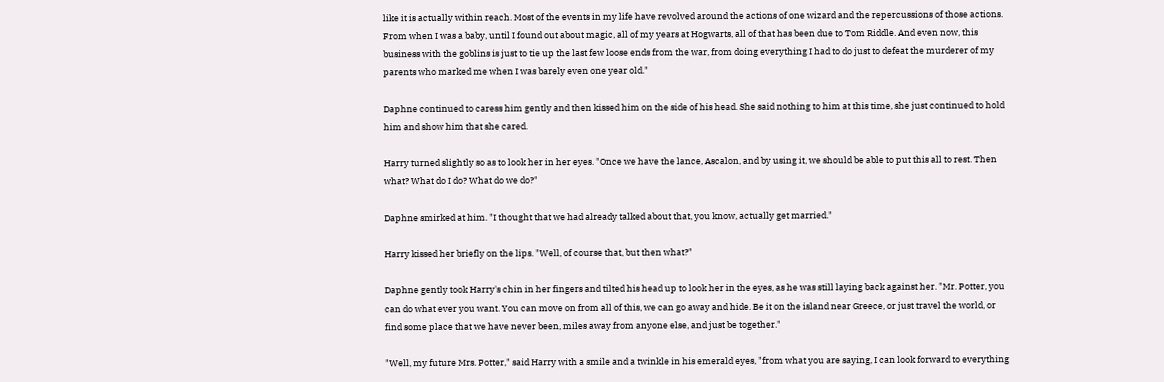like it is actually within reach. Most of the events in my life have revolved around the actions of one wizard and the repercussions of those actions. From when I was a baby, until I found out about magic, all of my years at Hogwarts, all of that has been due to Tom Riddle. And even now, this business with the goblins is just to tie up the last few loose ends from the war, from doing everything I had to do just to defeat the murderer of my parents who marked me when I was barely even one year old."

Daphne continued to caress him gently and then kissed him on the side of his head. She said nothing to him at this time, she just continued to hold him and show him that she cared.

Harry turned slightly so as to look her in her eyes. "Once we have the lance, Ascalon, and by using it, we should be able to put this all to rest. Then what? What do I do? What do we do?"

Daphne smirked at him. "I thought that we had already talked about that, you know, actually get married."

Harry kissed her briefly on the lips. "Well, of course that, but then what?"

Daphne gently took Harry's chin in her fingers and tilted his head up to look her in the eyes, as he was still laying back against her. "Mr. Potter, you can do what ever you want. You can move on from all of this, we can go away and hide. Be it on the island near Greece, or just travel the world, or find some place that we have never been, miles away from anyone else, and just be together."

"Well, my future Mrs. Potter," said Harry with a smile and a twinkle in his emerald eyes, "from what you are saying, I can look forward to everything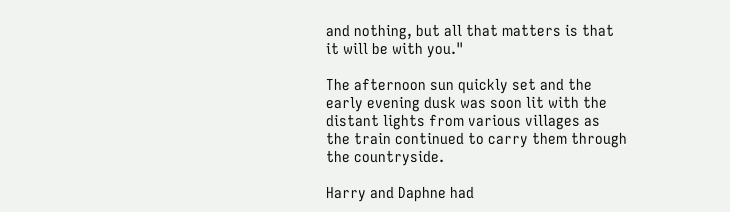and nothing, but all that matters is that it will be with you."

The afternoon sun quickly set and the early evening dusk was soon lit with the distant lights from various villages as the train continued to carry them through the countryside.

Harry and Daphne had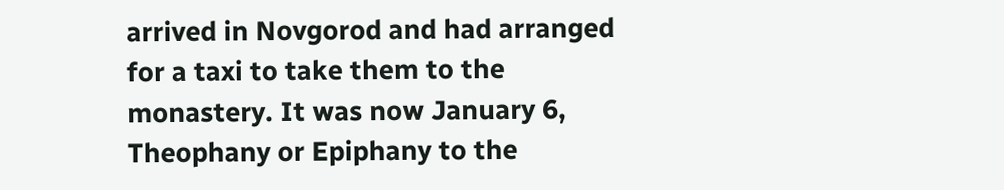arrived in Novgorod and had arranged for a taxi to take them to the monastery. It was now January 6, Theophany or Epiphany to the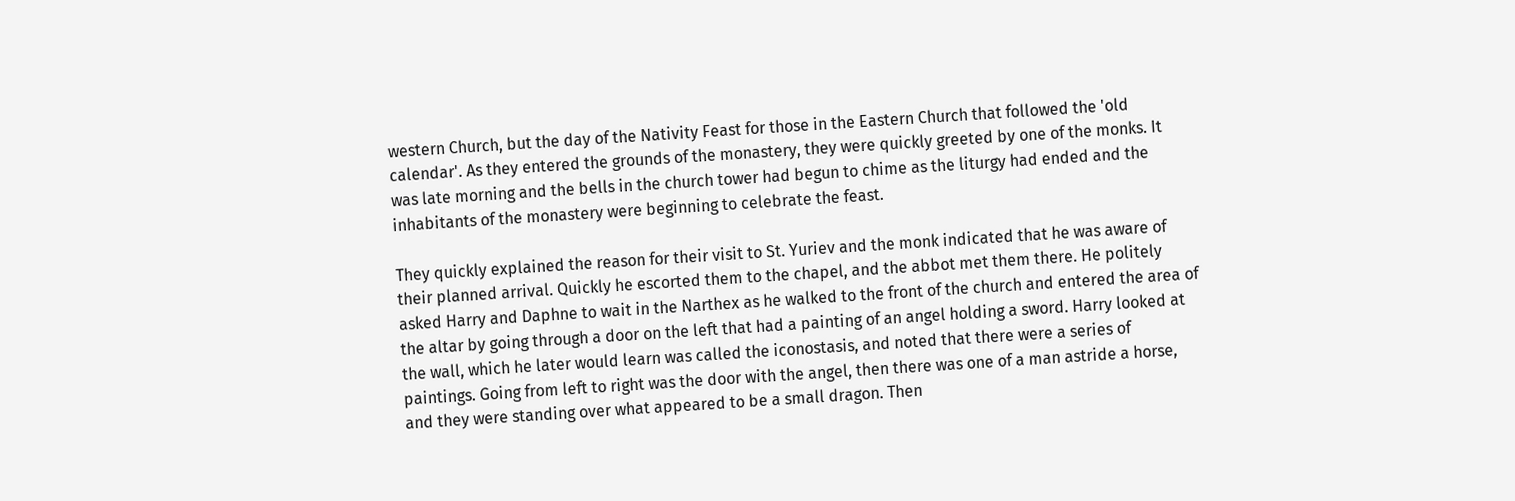western Church, but the day of the Nativity Feast for those in the Eastern Church that followed the 'old calendar'. As they entered the grounds of the monastery, they were quickly greeted by one of the monks. It was late morning and the bells in the church tower had begun to chime as the liturgy had ended and the inhabitants of the monastery were beginning to celebrate the feast.

They quickly explained the reason for their visit to St. Yuriev and the monk indicated that he was aware of their planned arrival. Quickly he escorted them to the chapel, and the abbot met them there. He politely asked Harry and Daphne to wait in the Narthex as he walked to the front of the church and entered the area of the altar by going through a door on the left that had a painting of an angel holding a sword. Harry looked at the wall, which he later would learn was called the iconostasis, and noted that there were a series of paintings. Going from left to right was the door with the angel, then there was one of a man astride a horse, and they were standing over what appeared to be a small dragon. Then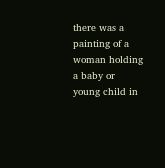there was a painting of a woman holding a baby or young child in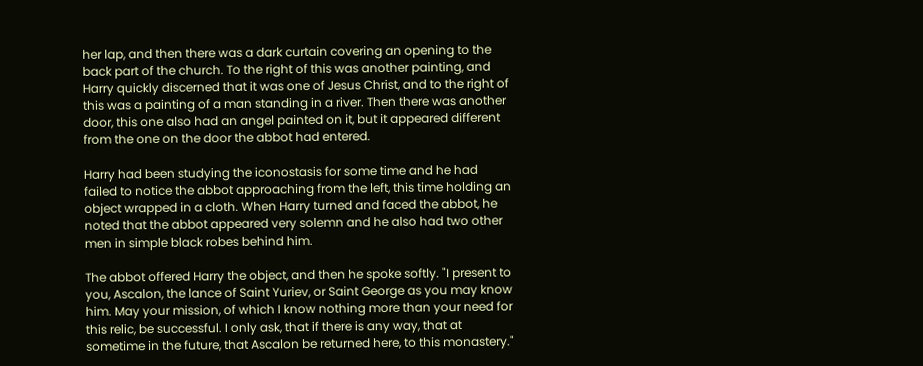her lap, and then there was a dark curtain covering an opening to the back part of the church. To the right of this was another painting, and Harry quickly discerned that it was one of Jesus Christ, and to the right of this was a painting of a man standing in a river. Then there was another door, this one also had an angel painted on it, but it appeared different from the one on the door the abbot had entered.

Harry had been studying the iconostasis for some time and he had failed to notice the abbot approaching from the left, this time holding an object wrapped in a cloth. When Harry turned and faced the abbot, he noted that the abbot appeared very solemn and he also had two other men in simple black robes behind him.

The abbot offered Harry the object, and then he spoke softly. "I present to you, Ascalon, the lance of Saint Yuriev, or Saint George as you may know him. May your mission, of which I know nothing more than your need for this relic, be successful. I only ask, that if there is any way, that at sometime in the future, that Ascalon be returned here, to this monastery."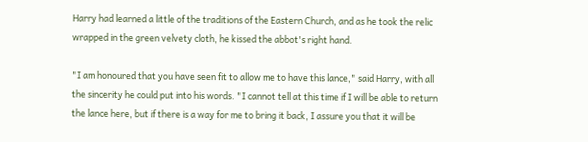Harry had learned a little of the traditions of the Eastern Church, and as he took the relic wrapped in the green velvety cloth, he kissed the abbot's right hand.

"I am honoured that you have seen fit to allow me to have this lance," said Harry, with all the sincerity he could put into his words. "I cannot tell at this time if I will be able to return the lance here, but if there is a way for me to bring it back, I assure you that it will be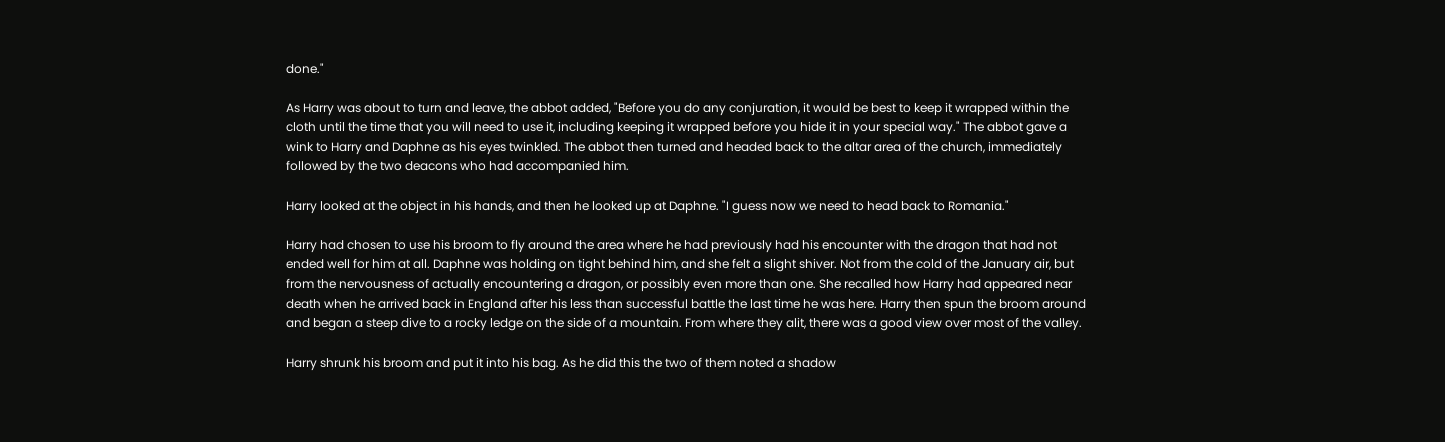done."

As Harry was about to turn and leave, the abbot added, "Before you do any conjuration, it would be best to keep it wrapped within the cloth until the time that you will need to use it, including keeping it wrapped before you hide it in your special way." The abbot gave a wink to Harry and Daphne as his eyes twinkled. The abbot then turned and headed back to the altar area of the church, immediately followed by the two deacons who had accompanied him.

Harry looked at the object in his hands, and then he looked up at Daphne. "I guess now we need to head back to Romania."

Harry had chosen to use his broom to fly around the area where he had previously had his encounter with the dragon that had not ended well for him at all. Daphne was holding on tight behind him, and she felt a slight shiver. Not from the cold of the January air, but from the nervousness of actually encountering a dragon, or possibly even more than one. She recalled how Harry had appeared near death when he arrived back in England after his less than successful battle the last time he was here. Harry then spun the broom around and began a steep dive to a rocky ledge on the side of a mountain. From where they alit, there was a good view over most of the valley.

Harry shrunk his broom and put it into his bag. As he did this the two of them noted a shadow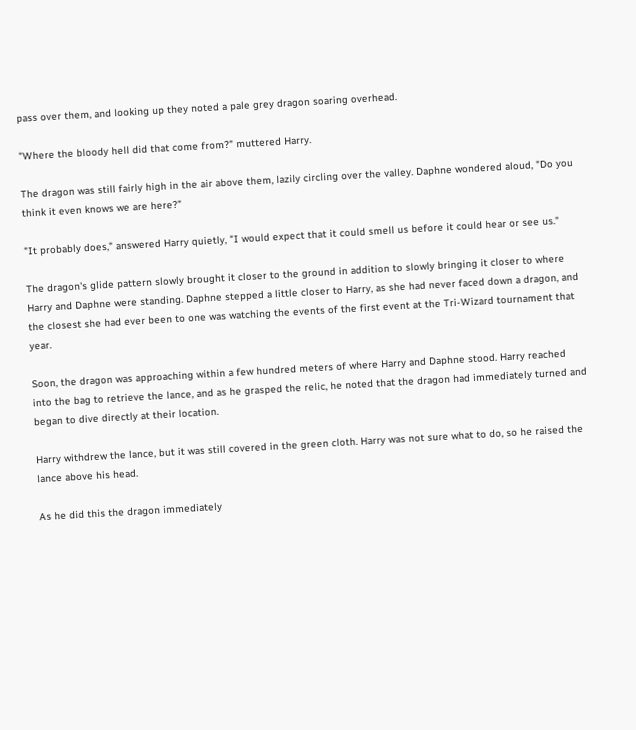pass over them, and looking up they noted a pale grey dragon soaring overhead.

"Where the bloody hell did that come from?" muttered Harry.

The dragon was still fairly high in the air above them, lazily circling over the valley. Daphne wondered aloud, "Do you think it even knows we are here?"

"It probably does," answered Harry quietly, "I would expect that it could smell us before it could hear or see us."

The dragon's glide pattern slowly brought it closer to the ground in addition to slowly bringing it closer to where Harry and Daphne were standing. Daphne stepped a little closer to Harry, as she had never faced down a dragon, and the closest she had ever been to one was watching the events of the first event at the Tri-Wizard tournament that year.

Soon, the dragon was approaching within a few hundred meters of where Harry and Daphne stood. Harry reached into the bag to retrieve the lance, and as he grasped the relic, he noted that the dragon had immediately turned and began to dive directly at their location.

Harry withdrew the lance, but it was still covered in the green cloth. Harry was not sure what to do, so he raised the lance above his head.

As he did this the dragon immediately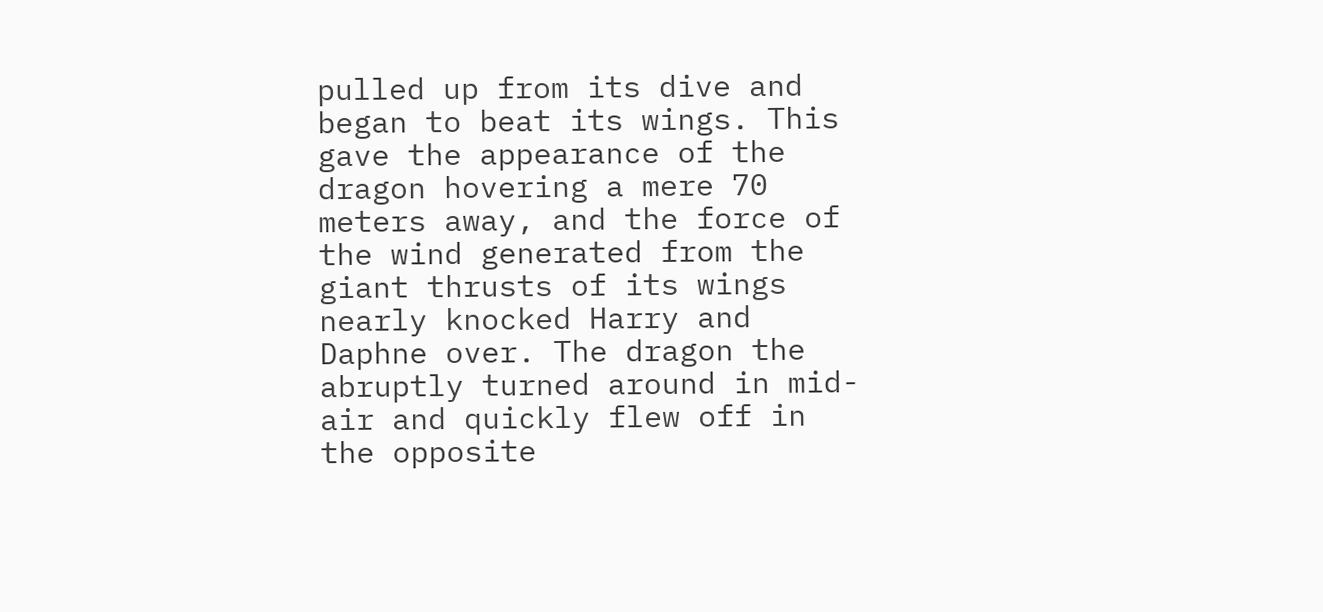pulled up from its dive and began to beat its wings. This gave the appearance of the dragon hovering a mere 70 meters away, and the force of the wind generated from the giant thrusts of its wings nearly knocked Harry and Daphne over. The dragon the abruptly turned around in mid-air and quickly flew off in the opposite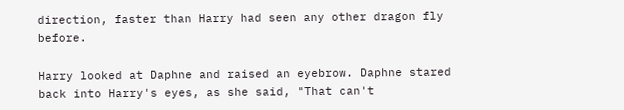direction, faster than Harry had seen any other dragon fly before.

Harry looked at Daphne and raised an eyebrow. Daphne stared back into Harry's eyes, as she said, "That can't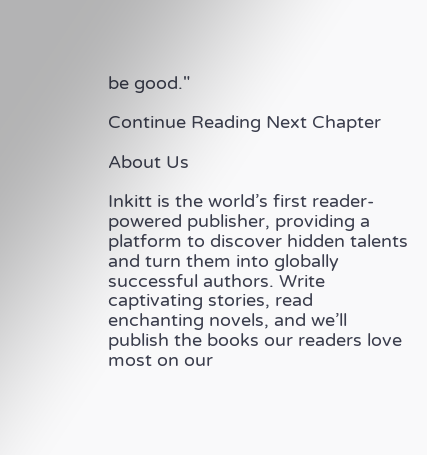be good."

Continue Reading Next Chapter

About Us

Inkitt is the world’s first reader-powered publisher, providing a platform to discover hidden talents and turn them into globally successful authors. Write captivating stories, read enchanting novels, and we’ll publish the books our readers love most on our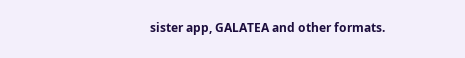sister app, GALATEA and other formats.